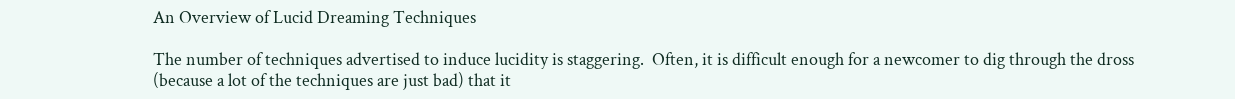An Overview of Lucid Dreaming Techniques

The number of techniques advertised to induce lucidity is staggering.  Often, it is difficult enough for a newcomer to dig through the dross (because a lot of the techniques are just bad) that it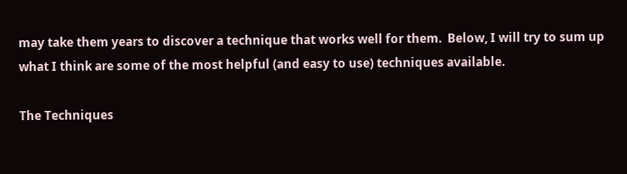may take them years to discover a technique that works well for them.  Below, I will try to sum up what I think are some of the most helpful (and easy to use) techniques available.

The Techniques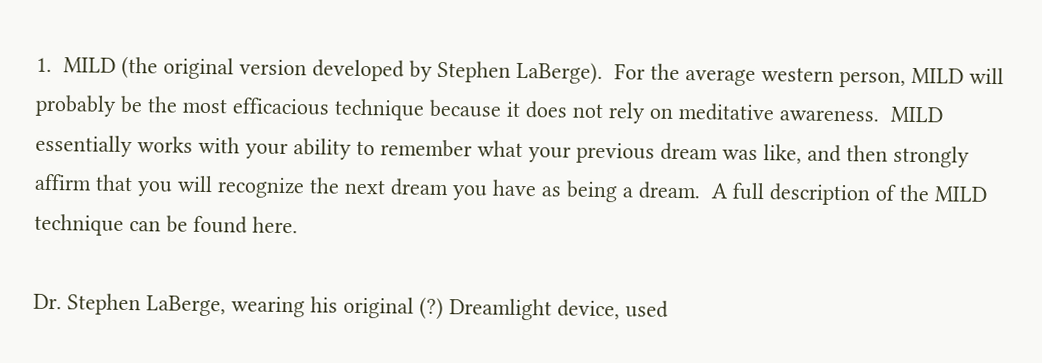1.  MILD (the original version developed by Stephen LaBerge).  For the average western person, MILD will probably be the most efficacious technique because it does not rely on meditative awareness.  MILD essentially works with your ability to remember what your previous dream was like, and then strongly affirm that you will recognize the next dream you have as being a dream.  A full description of the MILD technique can be found here.

Dr. Stephen LaBerge, wearing his original (?) Dreamlight device, used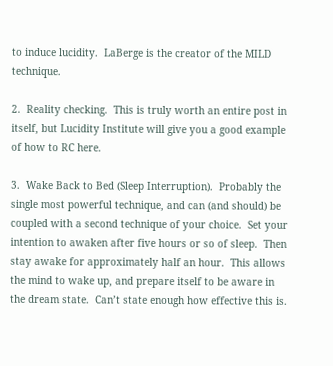to induce lucidity.  LaBerge is the creator of the MILD technique.

2.  Reality checking.  This is truly worth an entire post in itself, but Lucidity Institute will give you a good example of how to RC here.

3.  Wake Back to Bed (Sleep Interruption).  Probably the single most powerful technique, and can (and should) be coupled with a second technique of your choice.  Set your intention to awaken after five hours or so of sleep.  Then stay awake for approximately half an hour.  This allows the mind to wake up, and prepare itself to be aware in the dream state.  Can’t state enough how effective this is.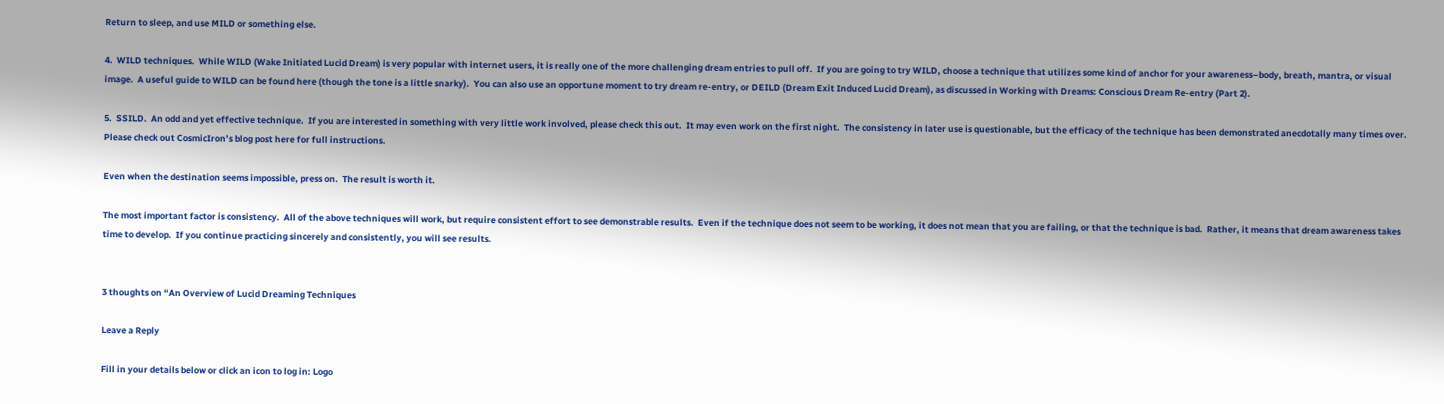Return to sleep, and use MILD or something else.

4.  WILD techniques.  While WILD (Wake Initiated Lucid Dream) is very popular with internet users, it is really one of the more challenging dream entries to pull off.  If you are going to try WILD, choose a technique that utilizes some kind of anchor for your awareness–body, breath, mantra, or visual image.  A useful guide to WILD can be found here (though the tone is a little snarky).  You can also use an opportune moment to try dream re-entry, or DEILD (Dream Exit Induced Lucid Dream), as discussed in Working with Dreams: Conscious Dream Re-entry (Part 2).

5.  SSILD.  An odd and yet effective technique.  If you are interested in something with very little work involved, please check this out.  It may even work on the first night.  The consistency in later use is questionable, but the efficacy of the technique has been demonstrated anecdotally many times over.  Please check out CosmicIron’s blog post here for full instructions.

Even when the destination seems impossible, press on.  The result is worth it.

The most important factor is consistency.  All of the above techniques will work, but require consistent effort to see demonstrable results.  Even if the technique does not seem to be working, it does not mean that you are failing, or that the technique is bad.  Rather, it means that dream awareness takes time to develop.  If you continue practicing sincerely and consistently, you will see results.


3 thoughts on “An Overview of Lucid Dreaming Techniques

Leave a Reply

Fill in your details below or click an icon to log in: Logo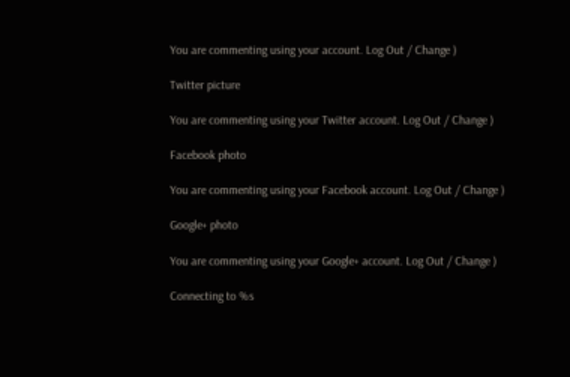You are commenting using your account. Log Out / Change )

Twitter picture

You are commenting using your Twitter account. Log Out / Change )

Facebook photo

You are commenting using your Facebook account. Log Out / Change )

Google+ photo

You are commenting using your Google+ account. Log Out / Change )

Connecting to %s